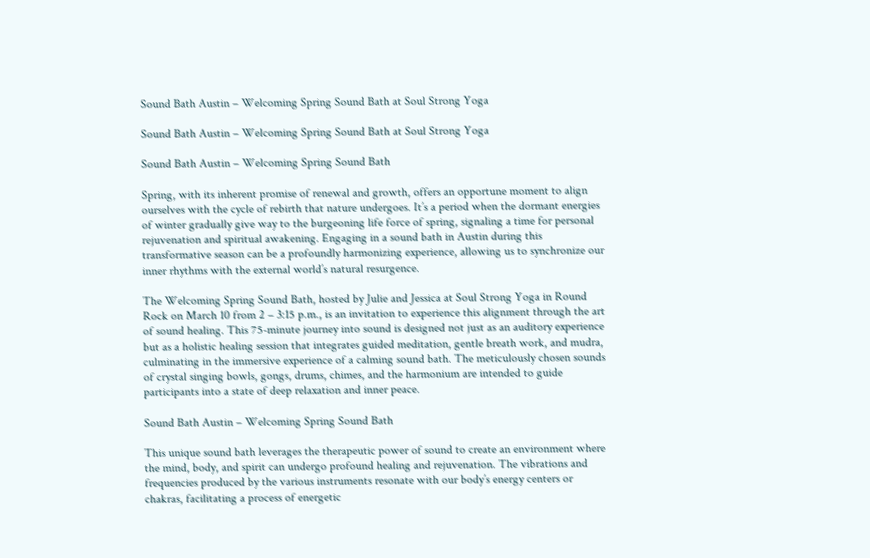Sound Bath Austin – Welcoming Spring Sound Bath at Soul Strong Yoga

Sound Bath Austin – Welcoming Spring Sound Bath at Soul Strong Yoga

Sound Bath Austin – Welcoming Spring Sound Bath

Spring, with its inherent promise of renewal and growth, offers an opportune moment to align ourselves with the cycle of rebirth that nature undergoes. It’s a period when the dormant energies of winter gradually give way to the burgeoning life force of spring, signaling a time for personal rejuvenation and spiritual awakening. Engaging in a sound bath in Austin during this transformative season can be a profoundly harmonizing experience, allowing us to synchronize our inner rhythms with the external world’s natural resurgence.

The Welcoming Spring Sound Bath, hosted by Julie and Jessica at Soul Strong Yoga in Round Rock on March 10 from 2 – 3:15 p.m., is an invitation to experience this alignment through the art of sound healing. This 75-minute journey into sound is designed not just as an auditory experience but as a holistic healing session that integrates guided meditation, gentle breath work, and mudra, culminating in the immersive experience of a calming sound bath. The meticulously chosen sounds of crystal singing bowls, gongs, drums, chimes, and the harmonium are intended to guide participants into a state of deep relaxation and inner peace.

Sound Bath Austin – Welcoming Spring Sound Bath

This unique sound bath leverages the therapeutic power of sound to create an environment where the mind, body, and spirit can undergo profound healing and rejuvenation. The vibrations and frequencies produced by the various instruments resonate with our body’s energy centers or chakras, facilitating a process of energetic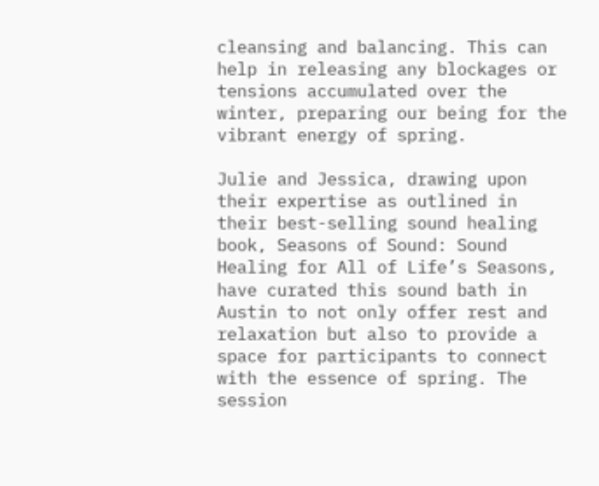cleansing and balancing. This can help in releasing any blockages or tensions accumulated over the winter, preparing our being for the vibrant energy of spring.

Julie and Jessica, drawing upon their expertise as outlined in their best-selling sound healing book, Seasons of Sound: Sound Healing for All of Life’s Seasons, have curated this sound bath in Austin to not only offer rest and relaxation but also to provide a space for participants to connect with the essence of spring. The session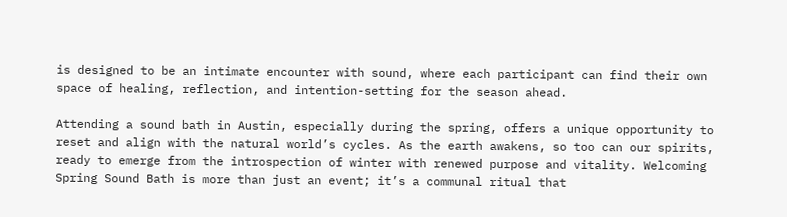is designed to be an intimate encounter with sound, where each participant can find their own space of healing, reflection, and intention-setting for the season ahead.

Attending a sound bath in Austin, especially during the spring, offers a unique opportunity to reset and align with the natural world’s cycles. As the earth awakens, so too can our spirits, ready to emerge from the introspection of winter with renewed purpose and vitality. Welcoming Spring Sound Bath is more than just an event; it’s a communal ritual that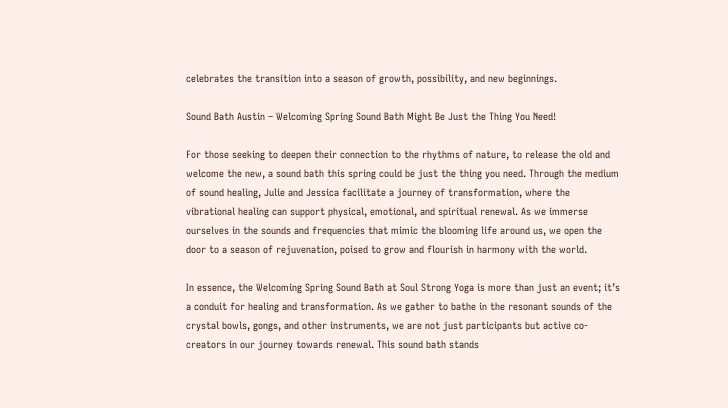celebrates the transition into a season of growth, possibility, and new beginnings.

Sound Bath Austin – Welcoming Spring Sound Bath Might Be Just the Thing You Need!

For those seeking to deepen their connection to the rhythms of nature, to release the old and welcome the new, a sound bath this spring could be just the thing you need. Through the medium of sound healing, Julie and Jessica facilitate a journey of transformation, where the vibrational healing can support physical, emotional, and spiritual renewal. As we immerse ourselves in the sounds and frequencies that mimic the blooming life around us, we open the door to a season of rejuvenation, poised to grow and flourish in harmony with the world.

In essence, the Welcoming Spring Sound Bath at Soul Strong Yoga is more than just an event; it’s a conduit for healing and transformation. As we gather to bathe in the resonant sounds of the crystal bowls, gongs, and other instruments, we are not just participants but active co-creators in our journey towards renewal. This sound bath stands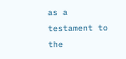as a testament to the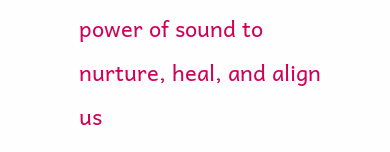power of sound to nurture, heal, and align us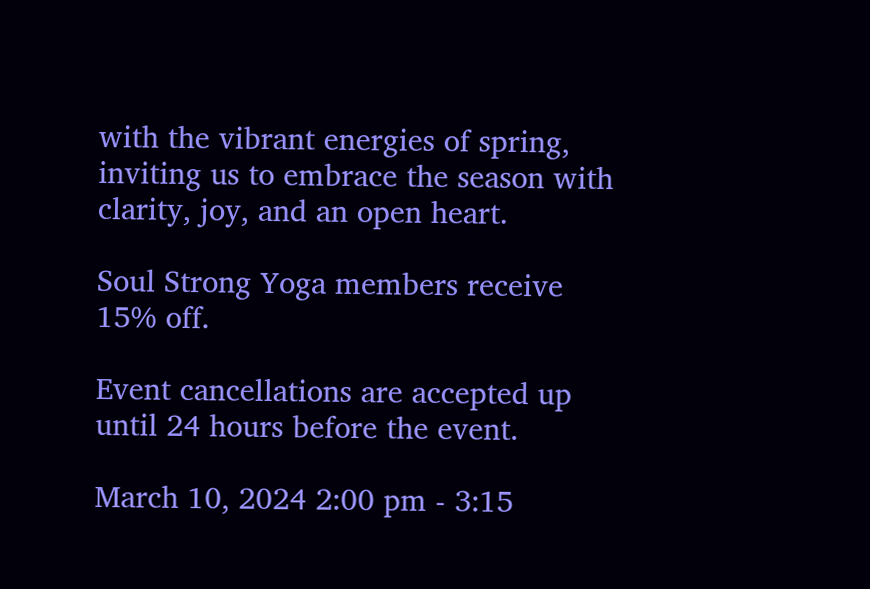with the vibrant energies of spring, inviting us to embrace the season with clarity, joy, and an open heart.

Soul Strong Yoga members receive 15% off.

Event cancellations are accepted up until 24 hours before the event.

March 10, 2024 2:00 pm - 3:15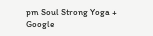pm Soul Strong Yoga + Google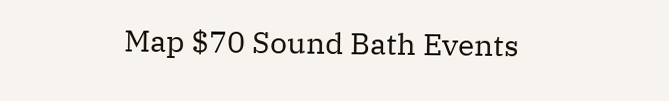Map $70 Sound Bath Events